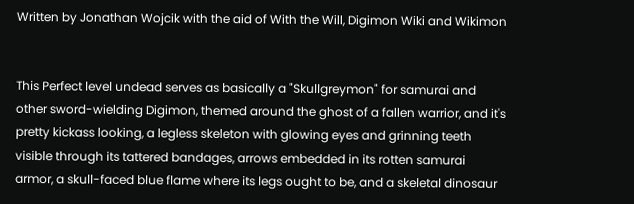Written by Jonathan Wojcik with the aid of With the Will, Digimon Wiki and Wikimon


This Perfect level undead serves as basically a "Skullgreymon" for samurai and other sword-wielding Digimon, themed around the ghost of a fallen warrior, and it's pretty kickass looking, a legless skeleton with glowing eyes and grinning teeth visible through its tattered bandages, arrows embedded in its rotten samurai armor, a skull-faced blue flame where its legs ought to be, and a skeletal dinosaur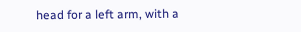head for a left arm, with a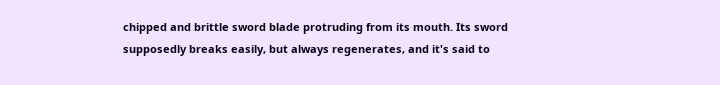chipped and brittle sword blade protruding from its mouth. Its sword supposedly breaks easily, but always regenerates, and it's said to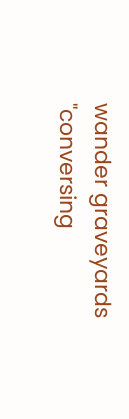wander graveyards "conversing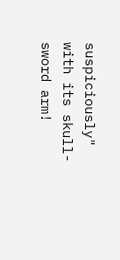suspiciously" with its skull-sword arm!